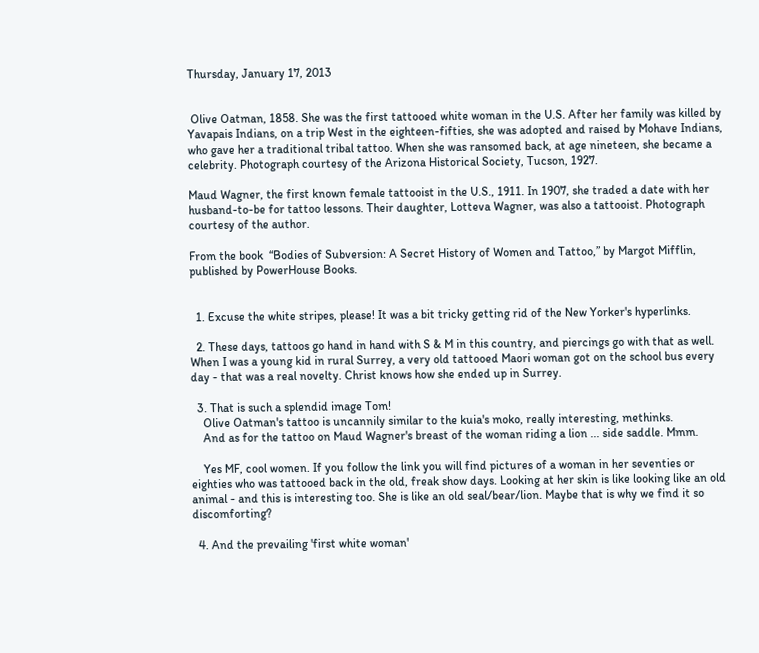Thursday, January 17, 2013


 Olive Oatman, 1858. She was the first tattooed white woman in the U.S. After her family was killed by Yavapais Indians, on a trip West in the eighteen-fifties, she was adopted and raised by Mohave Indians, who gave her a traditional tribal tattoo. When she was ransomed back, at age nineteen, she became a celebrity. Photograph courtesy of the Arizona Historical Society, Tucson, 1927.

Maud Wagner, the first known female tattooist in the U.S., 1911. In 1907, she traded a date with her husband-to-be for tattoo lessons. Their daughter, Lotteva Wagner, was also a tattooist. Photograph courtesy of the author.

From the book  “Bodies of Subversion: A Secret History of Women and Tattoo,” by Margot Mifflin, published by PowerHouse Books.


  1. Excuse the white stripes, please! It was a bit tricky getting rid of the New Yorker's hyperlinks.

  2. These days, tattoos go hand in hand with S & M in this country, and piercings go with that as well. When I was a young kid in rural Surrey, a very old tattooed Maori woman got on the school bus every day - that was a real novelty. Christ knows how she ended up in Surrey.

  3. That is such a splendid image Tom!
    Olive Oatman's tattoo is uncannily similar to the kuia's moko, really interesting, methinks.
    And as for the tattoo on Maud Wagner's breast of the woman riding a lion ... side saddle. Mmm.

    Yes MF, cool women. If you follow the link you will find pictures of a woman in her seventies or eighties who was tattooed back in the old, freak show days. Looking at her skin is like looking like an old animal - and this is interesting too. She is like an old seal/bear/lion. Maybe that is why we find it so discomforting?

  4. And the prevailing 'first white woman'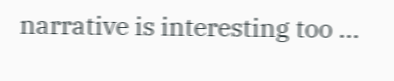narrative is interesting too ...